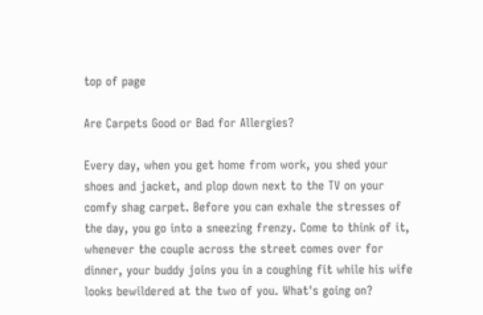top of page

Are Carpets Good or Bad for Allergies?

Every day, when you get home from work, you shed your shoes and jacket, and plop down next to the TV on your comfy shag carpet. Before you can exhale the stresses of the day, you go into a sneezing frenzy. Come to think of it, whenever the couple across the street comes over for dinner, your buddy joins you in a coughing fit while his wife looks bewildered at the two of you. What's going on?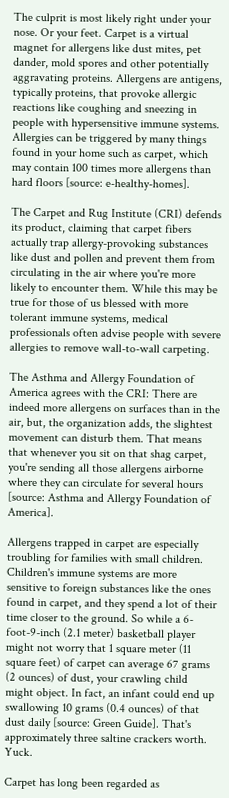The culprit is most likely right under your nose. Or your feet. Carpet is a virtual magnet for allergens like dust mites, pet dander, mold spores and other potentially aggravating proteins. Allergens are antigens, typically proteins, that provoke allergic reactions like coughing and sneezing in people with hypersensitive immune systems. Allergies can be triggered by many things found in your home such as carpet, which may contain 100 times more allergens than hard floors [source: e-healthy-homes].

The Carpet and Rug Institute (CRI) defends its product, claiming that carpet fibers actually trap allergy-provoking substances like dust and pollen and prevent them from circulating in the air where you're more likely to encounter them. While this may be true for those of us blessed with more tolerant immune systems, medical professionals often advise people with severe allergies to remove wall-to-wall carpeting.

The Asthma and Allergy Foundation of America agrees with the CRI: There are indeed more allergens on surfaces than in the air, but, the organization adds, the slightest movement can disturb them. That means that whenever you sit on that shag carpet, you're sending all those allergens airborne where they can circulate for several hours [source: Asthma and Allergy Foundation of America].

Allergens trapped in carpet are especially troubling for families with small children. Children's immune systems are more sensitive to foreign substances like the ones found in carpet, and they spend a lot of their time closer to the ground. So while a 6-foot-9-inch (2.1 meter) basketball player might not worry that 1 square meter (11 square feet) of carpet can average 67 grams (2 ounces) of dust, your crawling child might object. In fact, an infant could end up swallowing 10 grams (0.4 ounces) of that dust daily [source: Green Guide]. That's approximately three saltine crackers worth. Yuck.

Carpet has long been regarded as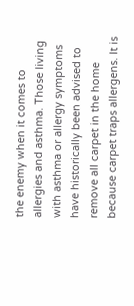the enemy when it comes to allergies and asthma. Those living with asthma or allergy symptoms have historically been advised to remove all carpet in the home because carpet traps allergens. It is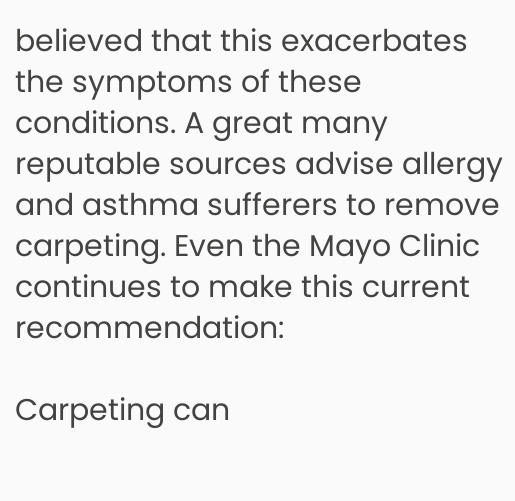believed that this exacerbates the symptoms of these conditions. A great many reputable sources advise allergy and asthma sufferers to remove carpeting. Even the Mayo Clinic continues to make this current recommendation:

Carpeting can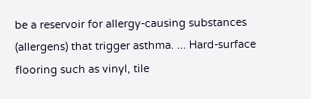be a reservoir for allergy-causing substances (allergens) that trigger asthma. ... Hard-surface flooring such as vinyl, tile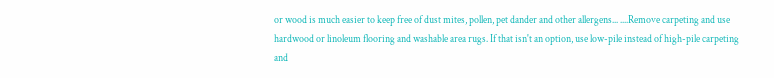or wood is much easier to keep free of dust mites, pollen, pet dander and other allergens... ....Remove carpeting and use hardwood or linoleum flooring and washable area rugs. If that isn't an option, use low-pile instead of high-pile carpeting and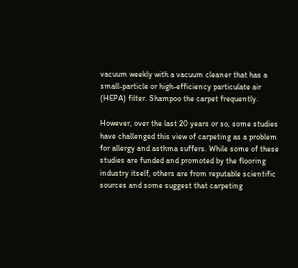vacuum weekly with a vacuum cleaner that has a small-particle or high-efficiency particulate air (HEPA) filter. Shampoo the carpet frequently.

However, over the last 20 years or so, some studies have challenged this view of carpeting as a problem for allergy and asthma suffers. While some of these studies are funded and promoted by the flooring industry itself, others are from reputable scientific sources and some suggest that carpeting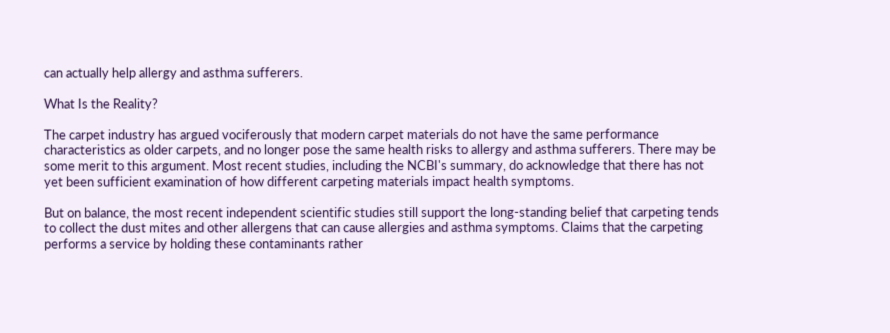can actually help allergy and asthma sufferers.

What Is the Reality?

The carpet industry has argued vociferously that modern carpet materials do not have the same performance characteristics as older carpets, and no longer pose the same health risks to allergy and asthma sufferers. There may be some merit to this argument. Most recent studies, including the NCBI's summary, do acknowledge that there has not yet been sufficient examination of how different carpeting materials impact health symptoms.

But on balance, the most recent independent scientific studies still support the long-standing belief that carpeting tends to collect the dust mites and other allergens that can cause allergies and asthma symptoms. Claims that the carpeting performs a service by holding these contaminants rather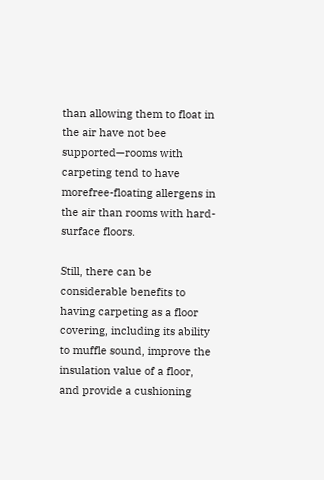than allowing them to float in the air have not bee supported—rooms with carpeting tend to have morefree-floating allergens in the air than rooms with hard-surface floors.

Still, there can be considerable benefits to having carpeting as a floor covering, including its ability to muffle sound, improve the insulation value of a floor, and provide a cushioning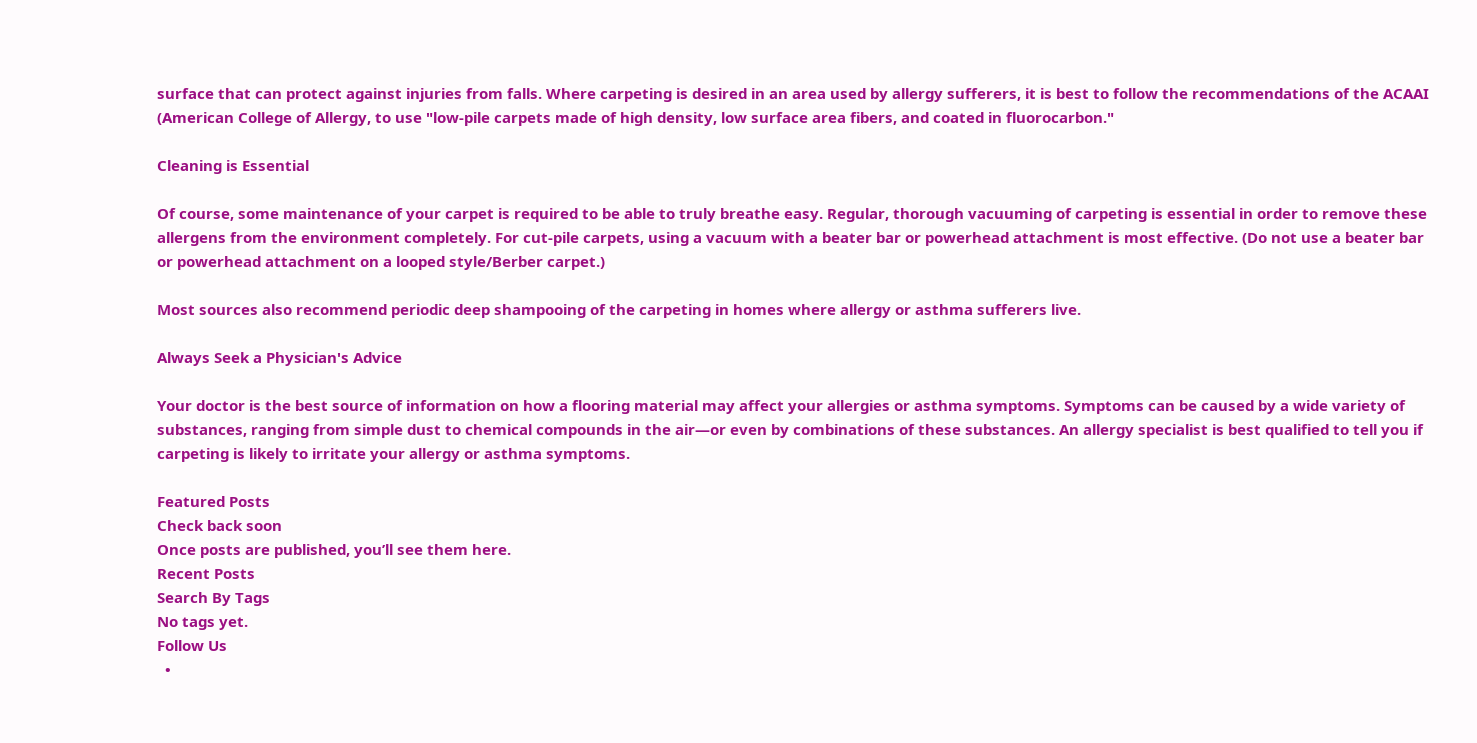surface that can protect against injuries from falls. Where carpeting is desired in an area used by allergy sufferers, it is best to follow the recommendations of the ACAAI (American College of Allergy, to use "low-pile carpets made of high density, low surface area fibers, and coated in fluorocarbon."

Cleaning is Essential

Of course, some maintenance of your carpet is required to be able to truly breathe easy. Regular, thorough vacuuming of carpeting is essential in order to remove these allergens from the environment completely. For cut-pile carpets, using a vacuum with a beater bar or powerhead attachment is most effective. (Do not use a beater bar or powerhead attachment on a looped style/Berber carpet.)

Most sources also recommend periodic deep shampooing of the carpeting in homes where allergy or asthma sufferers live.

Always Seek a Physician's Advice

Your doctor is the best source of information on how a flooring material may affect your allergies or asthma symptoms. Symptoms can be caused by a wide variety of substances, ranging from simple dust to chemical compounds in the air—or even by combinations of these substances. An allergy specialist is best qualified to tell you if carpeting is likely to irritate your allergy or asthma symptoms.

Featured Posts
Check back soon
Once posts are published, you’ll see them here.
Recent Posts
Search By Tags
No tags yet.
Follow Us
  •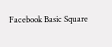Facebook Basic Square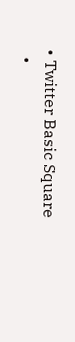• Twitter Basic Square
  •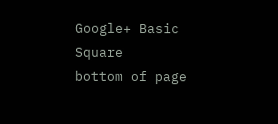Google+ Basic Square
bottom of page